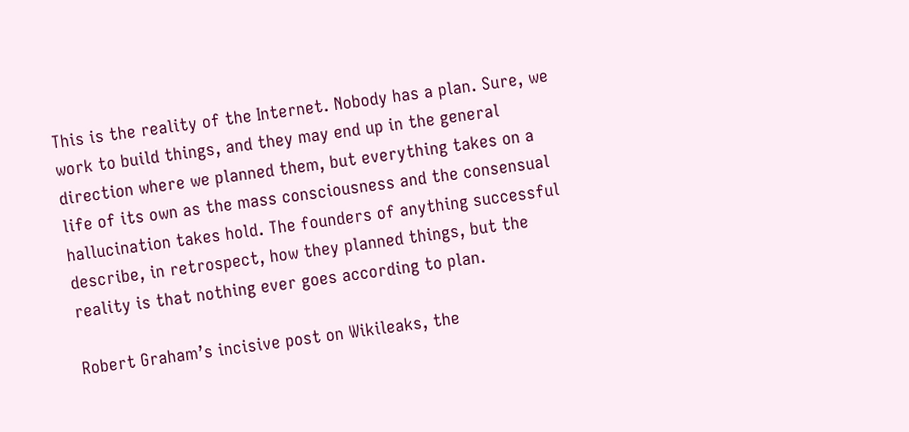This is the reality of the Internet. Nobody has a plan. Sure, we work to build things, and they may end up in the general direction where we planned them, but everything takes on a life of its own as the mass consciousness and the consensual hallucination takes hold. The founders of anything successful describe, in retrospect, how they planned things, but the reality is that nothing ever goes according to plan.

Robert Graham’s incisive post on Wikileaks, the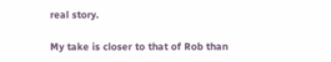real story.

My take is closer to that of Rob than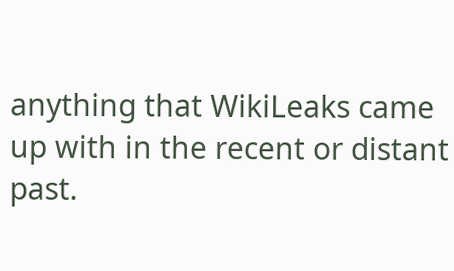anything that WikiLeaks came up with in the recent or distant past.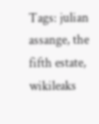Tags: julian assange, the fifth estate, wikileaks